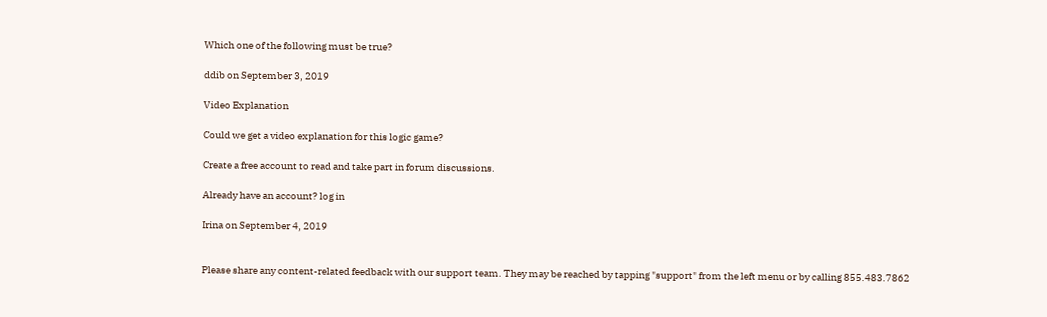Which one of the following must be true?

ddib on September 3, 2019

Video Explanation

Could we get a video explanation for this logic game?

Create a free account to read and take part in forum discussions.

Already have an account? log in

Irina on September 4, 2019


Please share any content-related feedback with our support team. They may be reached by tapping "support" from the left menu or by calling 855.483.7862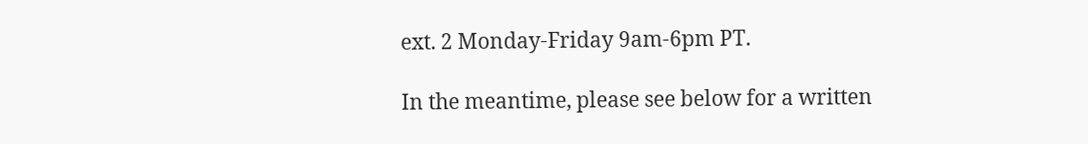ext. 2 Monday-Friday 9am-6pm PT.

In the meantime, please see below for a written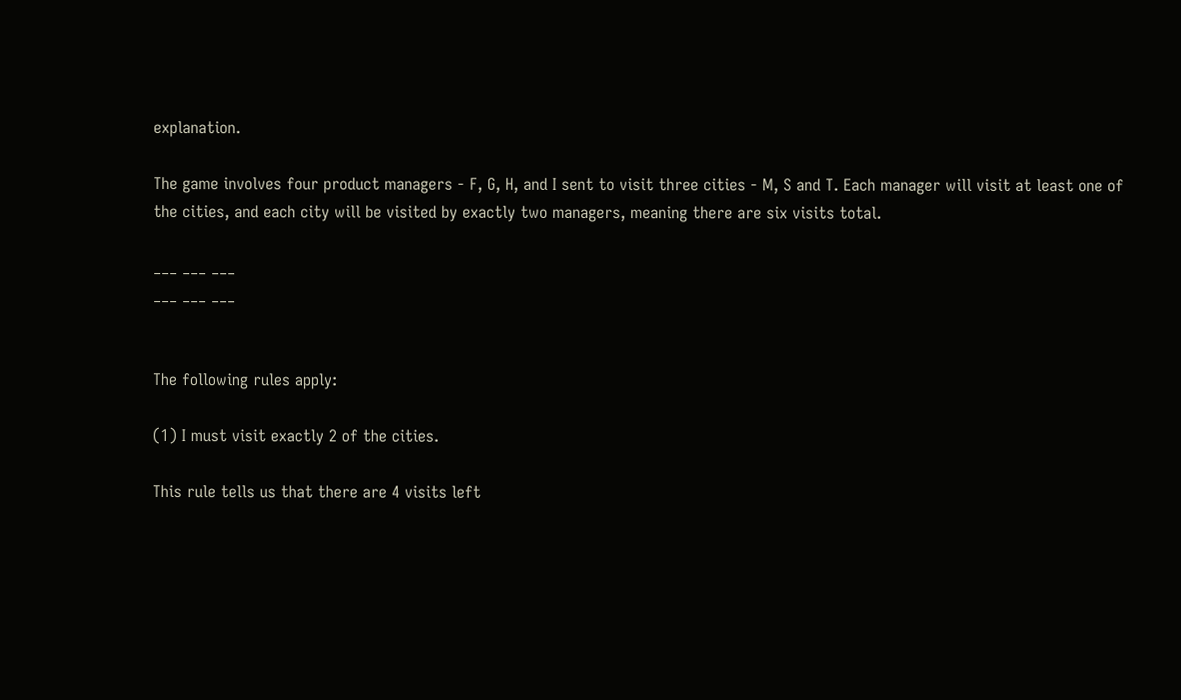explanation.

The game involves four product managers - F, G, H, and I sent to visit three cities - M, S and T. Each manager will visit at least one of the cities, and each city will be visited by exactly two managers, meaning there are six visits total.

___ ___ ___
___ ___ ___


The following rules apply:

(1) I must visit exactly 2 of the cities.

This rule tells us that there are 4 visits left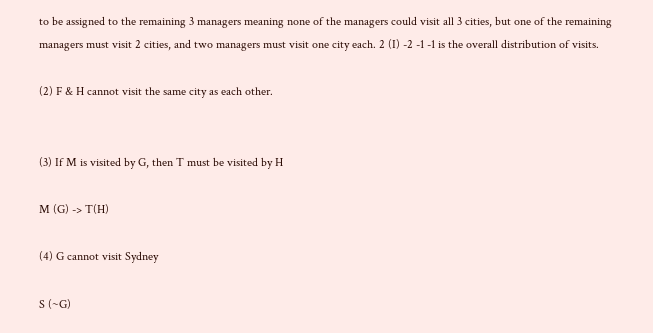to be assigned to the remaining 3 managers meaning none of the managers could visit all 3 cities, but one of the remaining managers must visit 2 cities, and two managers must visit one city each. 2 (I) -2 -1 -1 is the overall distribution of visits.

(2) F & H cannot visit the same city as each other.


(3) If M is visited by G, then T must be visited by H

M (G) -> T(H)

(4) G cannot visit Sydney

S (~G)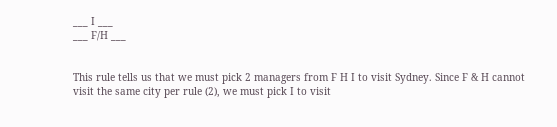___ I ___
___ F/H ___


This rule tells us that we must pick 2 managers from F H I to visit Sydney. Since F & H cannot visit the same city per rule (2), we must pick I to visit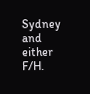Sydney and either F/H.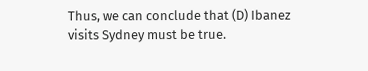Thus, we can conclude that (D) Ibanez visits Sydney must be true.